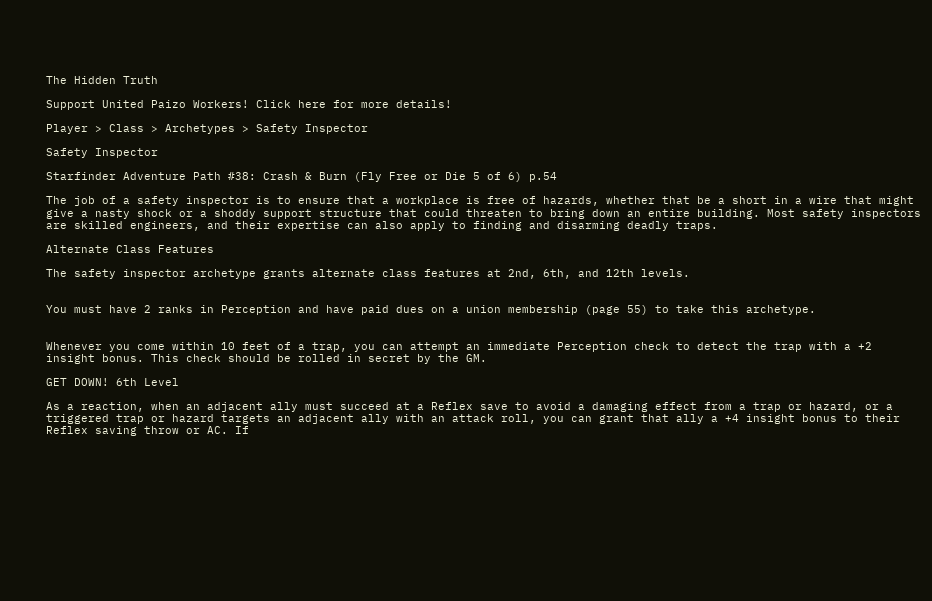The Hidden Truth

Support United Paizo Workers! Click here for more details!

Player > Class > Archetypes > Safety Inspector

Safety Inspector

Starfinder Adventure Path #38: Crash & Burn (Fly Free or Die 5 of 6) p.54

The job of a safety inspector is to ensure that a workplace is free of hazards, whether that be a short in a wire that might give a nasty shock or a shoddy support structure that could threaten to bring down an entire building. Most safety inspectors are skilled engineers, and their expertise can also apply to finding and disarming deadly traps.

Alternate Class Features

The safety inspector archetype grants alternate class features at 2nd, 6th, and 12th levels.


You must have 2 ranks in Perception and have paid dues on a union membership (page 55) to take this archetype.


Whenever you come within 10 feet of a trap, you can attempt an immediate Perception check to detect the trap with a +2 insight bonus. This check should be rolled in secret by the GM.

GET DOWN! 6th Level

As a reaction, when an adjacent ally must succeed at a Reflex save to avoid a damaging effect from a trap or hazard, or a triggered trap or hazard targets an adjacent ally with an attack roll, you can grant that ally a +4 insight bonus to their Reflex saving throw or AC. If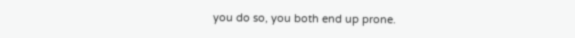you do so, you both end up prone.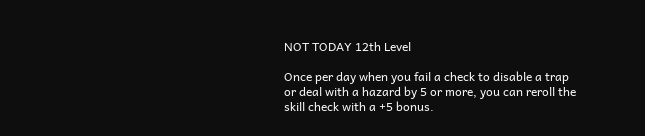NOT TODAY 12th Level

Once per day when you fail a check to disable a trap or deal with a hazard by 5 or more, you can reroll the skill check with a +5 bonus.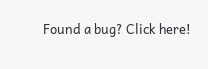Found a bug? Click here!